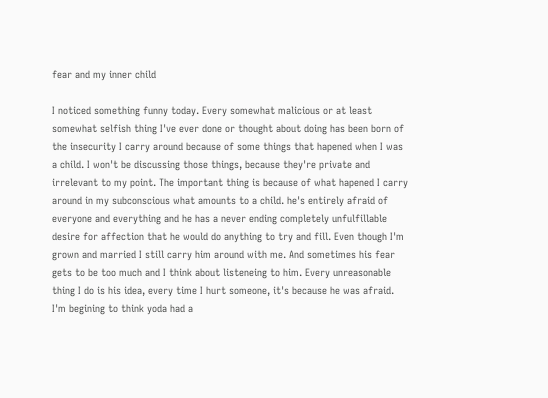fear and my inner child

I noticed something funny today. Every somewhat malicious or at least somewhat selfish thing I've ever done or thought about doing has been born of the insecurity I carry around because of some things that hapened when I was a child. I won't be discussing those things, because they're private and irrelevant to my point. The important thing is because of what hapened I carry around in my subconscious what amounts to a child. he's entirely afraid of everyone and everything and he has a never ending completely unfulfillable desire for affection that he would do anything to try and fill. Even though I'm grown and married I still carry him around with me. And sometimes his fear gets to be too much and I think about listeneing to him. Every unreasonable thing I do is his idea, every time I hurt someone, it's because he was afraid. I'm begining to think yoda had a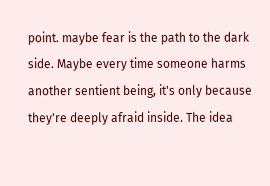point. maybe fear is the path to the dark side. Maybe every time someone harms another sentient being, it's only because they're deeply afraid inside. The idea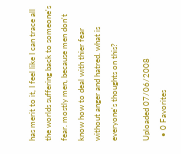has merit to it, I feel like I can trace all the worlds suffering back to someone's fear. mostly men, because men don't know how to deal with thier fear without anger and hatred. what is everyone's thoughts on this?

Uploaded 07/06/2008
  • 0 Favorites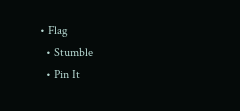• Flag
  • Stumble
  • Pin It